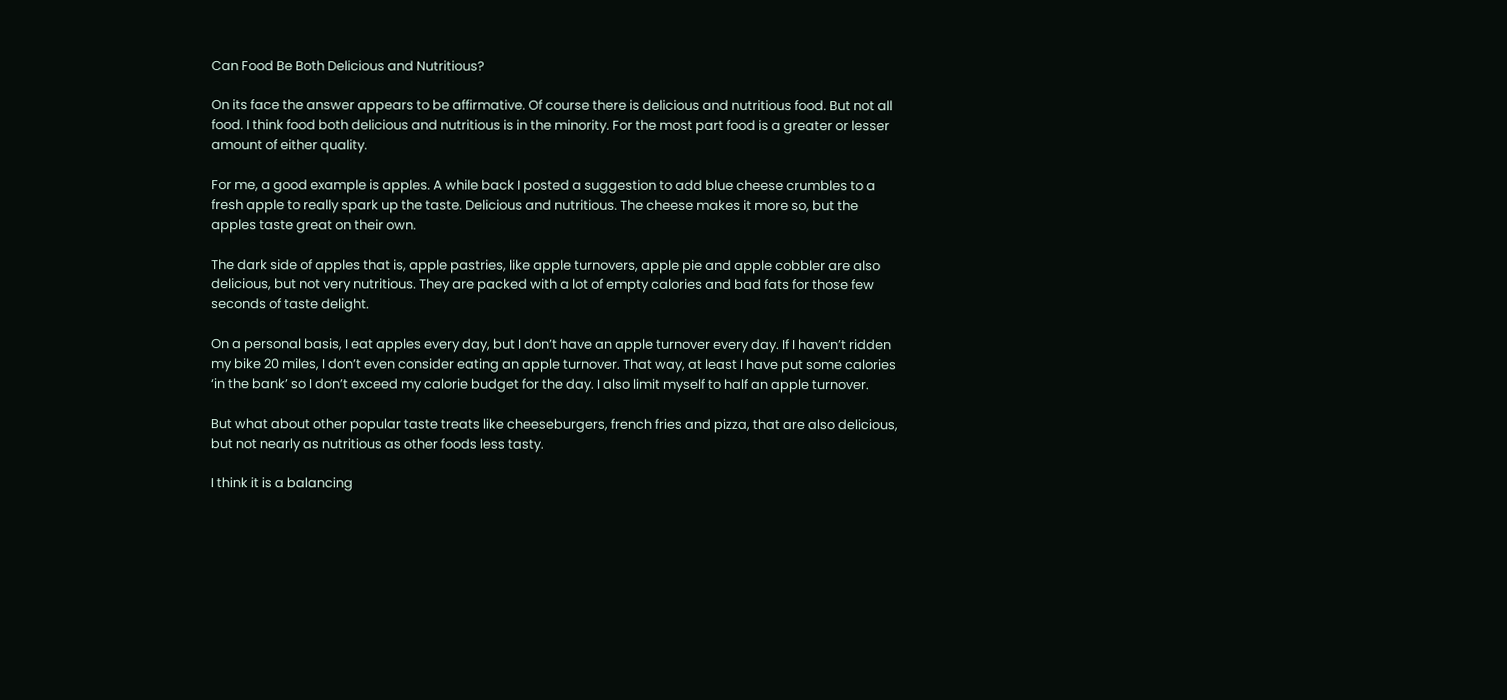Can Food Be Both Delicious and Nutritious?

On its face the answer appears to be affirmative. Of course there is delicious and nutritious food. But not all food. I think food both delicious and nutritious is in the minority. For the most part food is a greater or lesser amount of either quality.

For me, a good example is apples. A while back I posted a suggestion to add blue cheese crumbles to a fresh apple to really spark up the taste. Delicious and nutritious. The cheese makes it more so, but the apples taste great on their own.

The dark side of apples that is, apple pastries, like apple turnovers, apple pie and apple cobbler are also delicious, but not very nutritious. They are packed with a lot of empty calories and bad fats for those few seconds of taste delight.

On a personal basis, I eat apples every day, but I don’t have an apple turnover every day. If I haven’t ridden my bike 20 miles, I don’t even consider eating an apple turnover. That way, at least I have put some calories ‘in the bank’ so I don’t exceed my calorie budget for the day. I also limit myself to half an apple turnover.

But what about other popular taste treats like cheeseburgers, french fries and pizza, that are also delicious, but not nearly as nutritious as other foods less tasty.

I think it is a balancing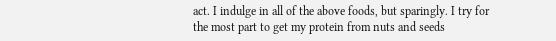act. I indulge in all of the above foods, but sparingly. I try for the most part to get my protein from nuts and seeds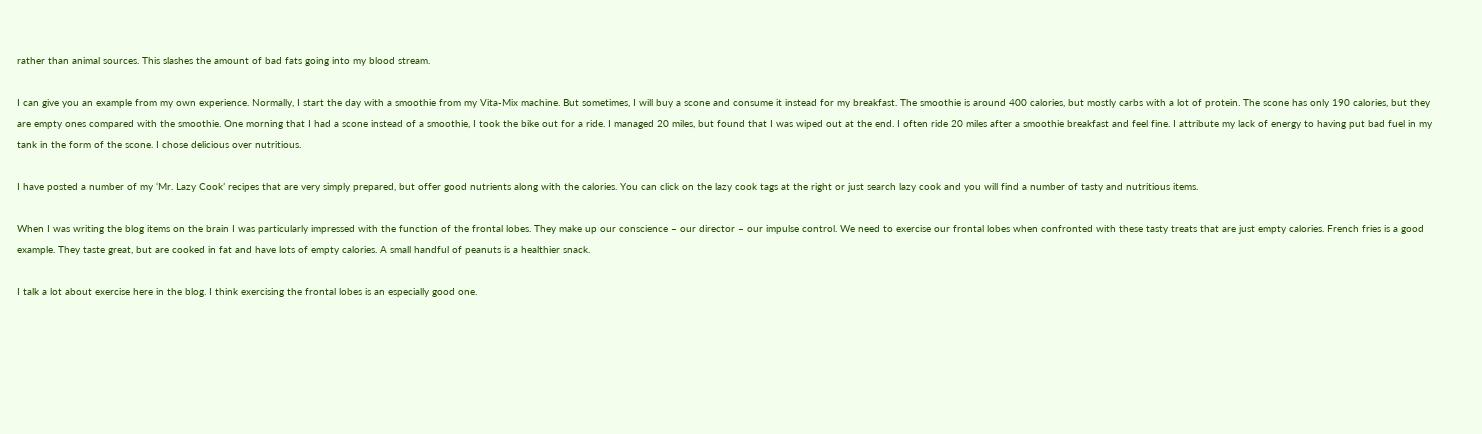rather than animal sources. This slashes the amount of bad fats going into my blood stream.

I can give you an example from my own experience. Normally, I start the day with a smoothie from my Vita-Mix machine. But sometimes, I will buy a scone and consume it instead for my breakfast. The smoothie is around 400 calories, but mostly carbs with a lot of protein. The scone has only 190 calories, but they are empty ones compared with the smoothie. One morning that I had a scone instead of a smoothie, I took the bike out for a ride. I managed 20 miles, but found that I was wiped out at the end. I often ride 20 miles after a smoothie breakfast and feel fine. I attribute my lack of energy to having put bad fuel in my tank in the form of the scone. I chose delicious over nutritious.

I have posted a number of my ‘Mr. Lazy Cook’ recipes that are very simply prepared, but offer good nutrients along with the calories. You can click on the lazy cook tags at the right or just search lazy cook and you will find a number of tasty and nutritious items.

When I was writing the blog items on the brain I was particularly impressed with the function of the frontal lobes. They make up our conscience – our director – our impulse control. We need to exercise our frontal lobes when confronted with these tasty treats that are just empty calories. French fries is a good example. They taste great, but are cooked in fat and have lots of empty calories. A small handful of peanuts is a healthier snack.

I talk a lot about exercise here in the blog. I think exercising the frontal lobes is an especially good one.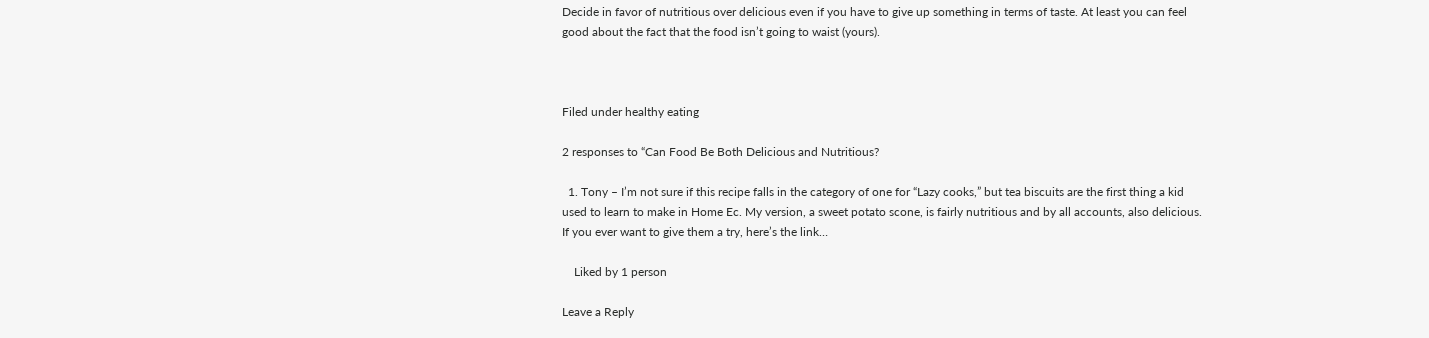Decide in favor of nutritious over delicious even if you have to give up something in terms of taste. At least you can feel good about the fact that the food isn’t going to waist (yours).



Filed under healthy eating

2 responses to “Can Food Be Both Delicious and Nutritious?

  1. Tony – I’m not sure if this recipe falls in the category of one for “Lazy cooks,” but tea biscuits are the first thing a kid used to learn to make in Home Ec. My version, a sweet potato scone, is fairly nutritious and by all accounts, also delicious. If you ever want to give them a try, here’s the link…

    Liked by 1 person

Leave a Reply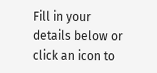Fill in your details below or click an icon to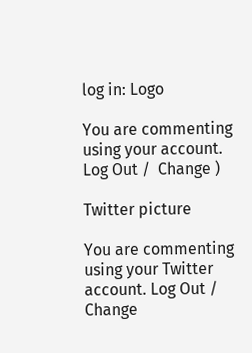log in: Logo

You are commenting using your account. Log Out /  Change )

Twitter picture

You are commenting using your Twitter account. Log Out /  Change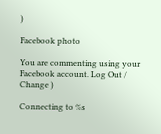)

Facebook photo

You are commenting using your Facebook account. Log Out /  Change )

Connecting to %s